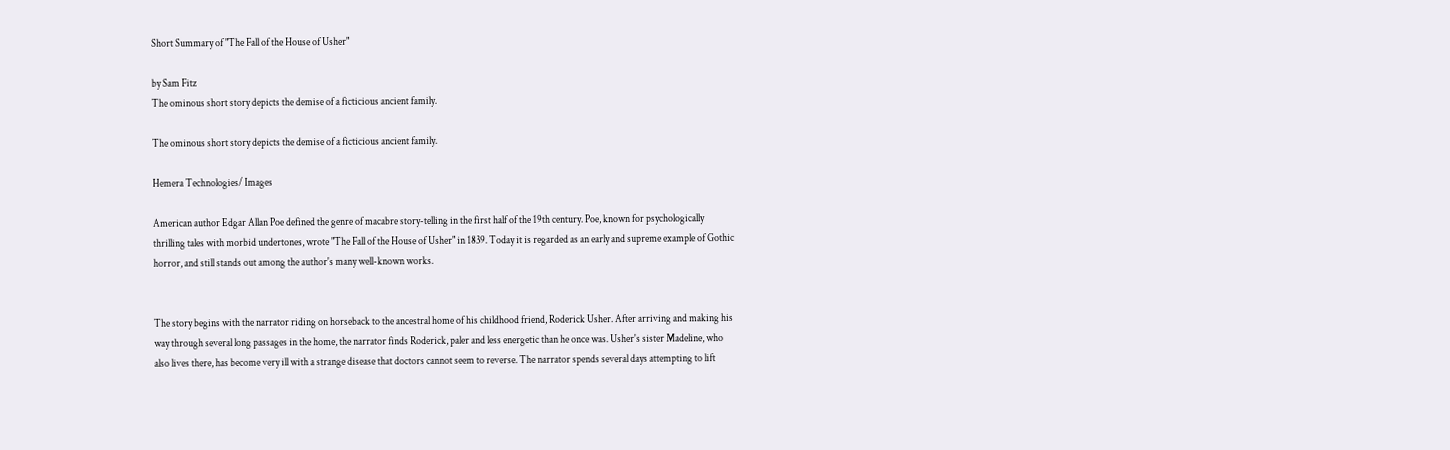Short Summary of "The Fall of the House of Usher"

by Sam Fitz
The ominous short story depicts the demise of a ficticious ancient family.

The ominous short story depicts the demise of a ficticious ancient family.

Hemera Technologies/ Images

American author Edgar Allan Poe defined the genre of macabre story-telling in the first half of the 19th century. Poe, known for psychologically thrilling tales with morbid undertones, wrote "The Fall of the House of Usher" in 1839. Today it is regarded as an early and supreme example of Gothic horror, and still stands out among the author's many well-known works.


The story begins with the narrator riding on horseback to the ancestral home of his childhood friend, Roderick Usher. After arriving and making his way through several long passages in the home, the narrator finds Roderick, paler and less energetic than he once was. Usher's sister Madeline, who also lives there, has become very ill with a strange disease that doctors cannot seem to reverse. The narrator spends several days attempting to lift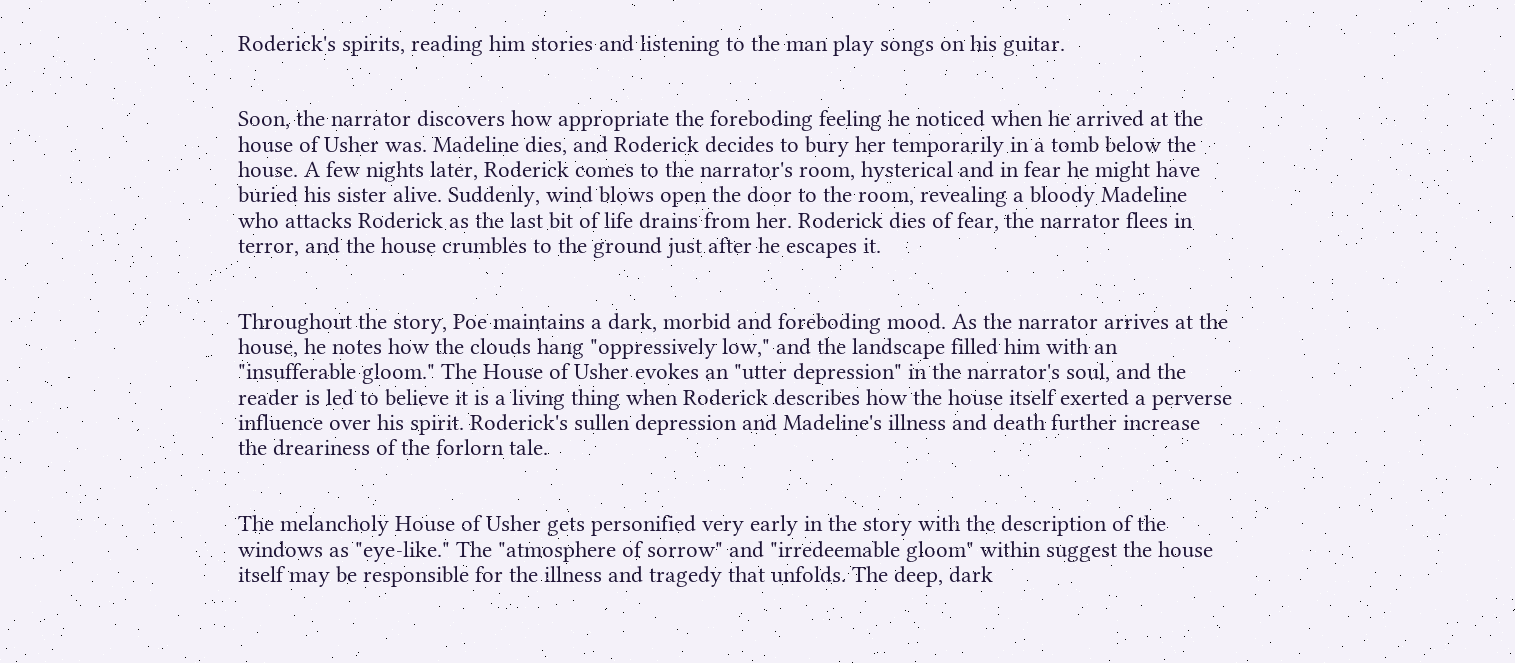Roderick's spirits, reading him stories and listening to the man play songs on his guitar.


Soon, the narrator discovers how appropriate the foreboding feeling he noticed when he arrived at the house of Usher was. Madeline dies, and Roderick decides to bury her temporarily in a tomb below the house. A few nights later, Roderick comes to the narrator's room, hysterical and in fear he might have buried his sister alive. Suddenly, wind blows open the door to the room, revealing a bloody Madeline who attacks Roderick as the last bit of life drains from her. Roderick dies of fear, the narrator flees in terror, and the house crumbles to the ground just after he escapes it.


Throughout the story, Poe maintains a dark, morbid and foreboding mood. As the narrator arrives at the house, he notes how the clouds hang "oppressively low," and the landscape filled him with an "insufferable gloom." The House of Usher evokes an "utter depression" in the narrator's soul, and the reader is led to believe it is a living thing when Roderick describes how the house itself exerted a perverse influence over his spirit. Roderick's sullen depression and Madeline's illness and death further increase the dreariness of the forlorn tale.


The melancholy House of Usher gets personified very early in the story with the description of the windows as "eye-like." The "atmosphere of sorrow" and "irredeemable gloom" within suggest the house itself may be responsible for the illness and tragedy that unfolds. The deep, dark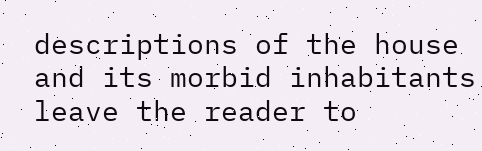descriptions of the house and its morbid inhabitants leave the reader to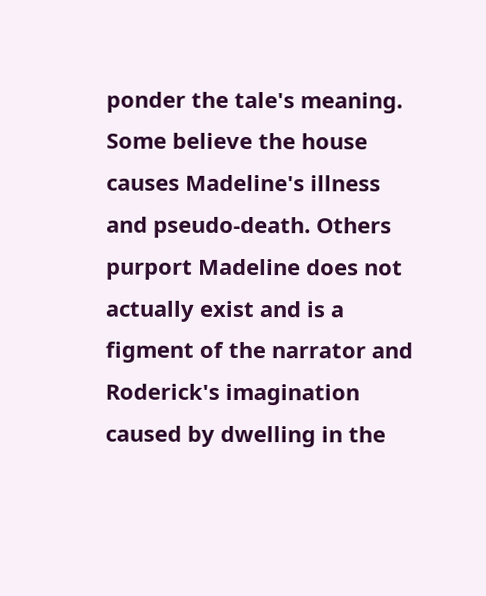ponder the tale's meaning. Some believe the house causes Madeline's illness and pseudo-death. Others purport Madeline does not actually exist and is a figment of the narrator and Roderick's imagination caused by dwelling in the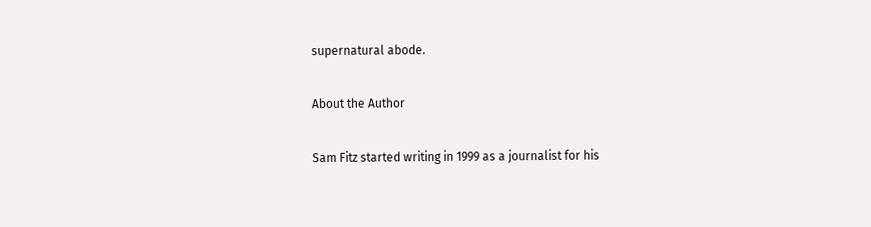supernatural abode.

About the Author

Sam Fitz started writing in 1999 as a journalist for his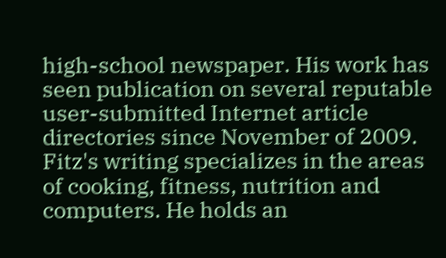high-school newspaper. His work has seen publication on several reputable user-submitted Internet article directories since November of 2009. Fitz's writing specializes in the areas of cooking, fitness, nutrition and computers. He holds an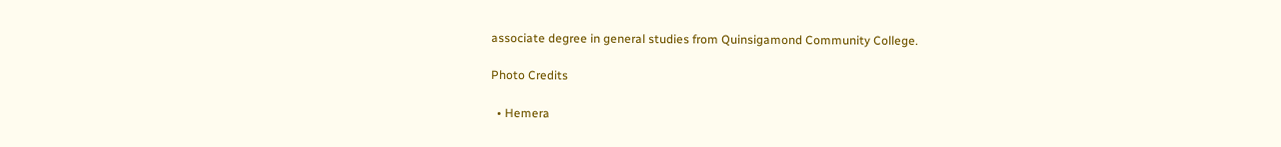associate degree in general studies from Quinsigamond Community College.

Photo Credits

  • Hemera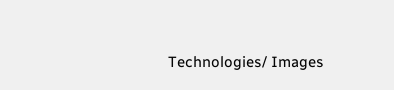Technologies/ Images